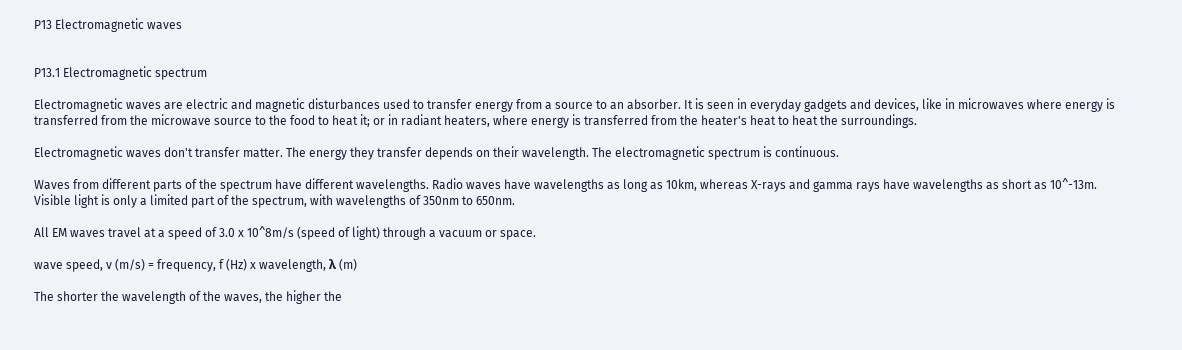P13 Electromagnetic waves


P13.1 Electromagnetic spectrum

Electromagnetic waves are electric and magnetic disturbances used to transfer energy from a source to an absorber. It is seen in everyday gadgets and devices, like in microwaves where energy is transferred from the microwave source to the food to heat it; or in radiant heaters, where energy is transferred from the heater's heat to heat the surroundings.

Electromagnetic waves don't transfer matter. The energy they transfer depends on their wavelength. The electromagnetic spectrum is continuous.

Waves from different parts of the spectrum have different wavelengths. Radio waves have wavelengths as long as 10km, whereas X-rays and gamma rays have wavelengths as short as 10^-13m. Visible light is only a limited part of the spectrum, with wavelengths of 350nm to 650nm.

All EM waves travel at a speed of 3.0 x 10^8m/s (speed of light) through a vacuum or space.

wave speed, v (m/s) = frequency, f (Hz) x wavelength, λ (m)

The shorter the wavelength of the waves, the higher the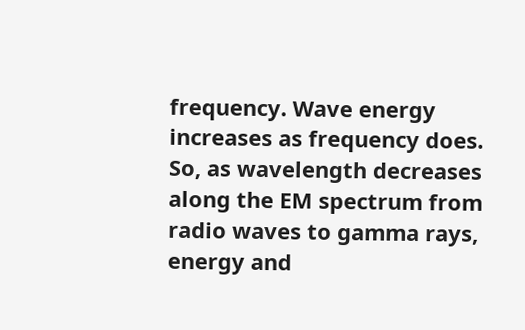frequency. Wave energy increases as frequency does. So, as wavelength decreases along the EM spectrum from radio waves to gamma rays, energy and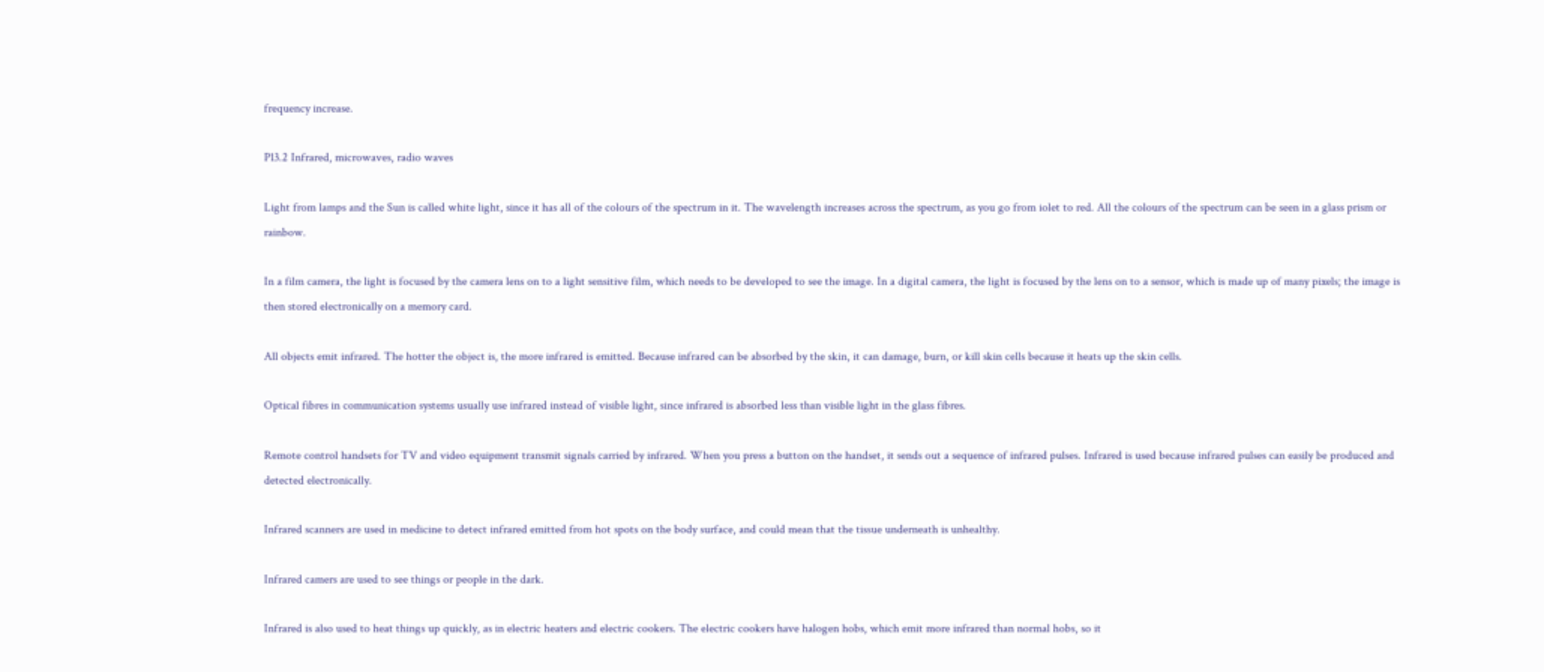frequency increase.

P13.2 Infrared, microwaves, radio waves

Light from lamps and the Sun is called white light, since it has all of the colours of the spectrum in it. The wavelength increases across the spectrum, as you go from iolet to red. All the colours of the spectrum can be seen in a glass prism or rainbow.

In a film camera, the light is focused by the camera lens on to a light sensitive film, which needs to be developed to see the image. In a digital camera, the light is focused by the lens on to a sensor, which is made up of many pixels; the image is then stored electronically on a memory card.

All objects emit infrared. The hotter the object is, the more infrared is emitted. Because infrared can be absorbed by the skin, it can damage, burn, or kill skin cells because it heats up the skin cells.

Optical fibres in communication systems usually use infrared instead of visible light, since infrared is absorbed less than visible light in the glass fibres.

Remote control handsets for TV and video equipment transmit signals carried by infrared. When you press a button on the handset, it sends out a sequence of infrared pulses. Infrared is used because infrared pulses can easily be produced and detected electronically.

Infrared scanners are used in medicine to detect infrared emitted from hot spots on the body surface, and could mean that the tissue underneath is unhealthy.

Infrared camers are used to see things or people in the dark.

Infrared is also used to heat things up quickly, as in electric heaters and electric cookers. The electric cookers have halogen hobs, which emit more infrared than normal hobs, so it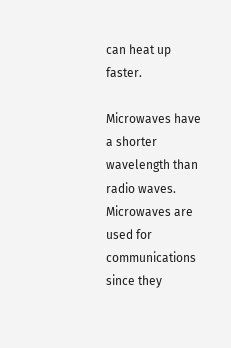can heat up faster.

Microwaves have a shorter wavelength than radio waves. Microwaves are used for  communications since they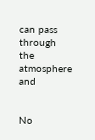can pass through the atmosphere and


No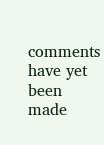comments have yet been made